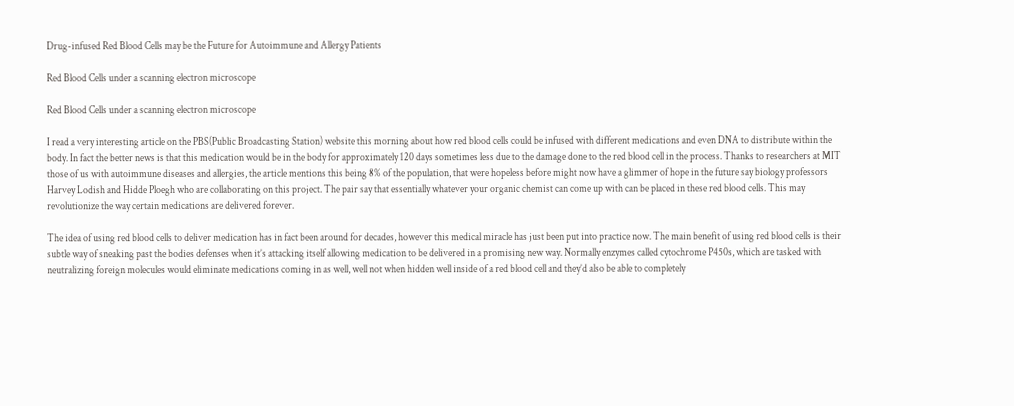Drug-infused Red Blood Cells may be the Future for Autoimmune and Allergy Patients

Red Blood Cells under a scanning electron microscope

Red Blood Cells under a scanning electron microscope

I read a very interesting article on the PBS(Public Broadcasting Station) website this morning about how red blood cells could be infused with different medications and even DNA to distribute within the body. In fact the better news is that this medication would be in the body for approximately 120 days sometimes less due to the damage done to the red blood cell in the process. Thanks to researchers at MIT those of us with autoimmune diseases and allergies, the article mentions this being 8% of the population, that were hopeless before might now have a glimmer of hope in the future say biology professors Harvey Lodish and Hidde Ploegh who are collaborating on this project. The pair say that essentially whatever your organic chemist can come up with can be placed in these red blood cells. This may revolutionize the way certain medications are delivered forever.

The idea of using red blood cells to deliver medication has in fact been around for decades, however this medical miracle has just been put into practice now. The main benefit of using red blood cells is their subtle way of sneaking past the bodies defenses when it’s attacking itself allowing medication to be delivered in a promising new way. Normally enzymes called cytochrome P450s, which are tasked with neutralizing foreign molecules would eliminate medications coming in as well, well not when hidden well inside of a red blood cell and they’d also be able to completely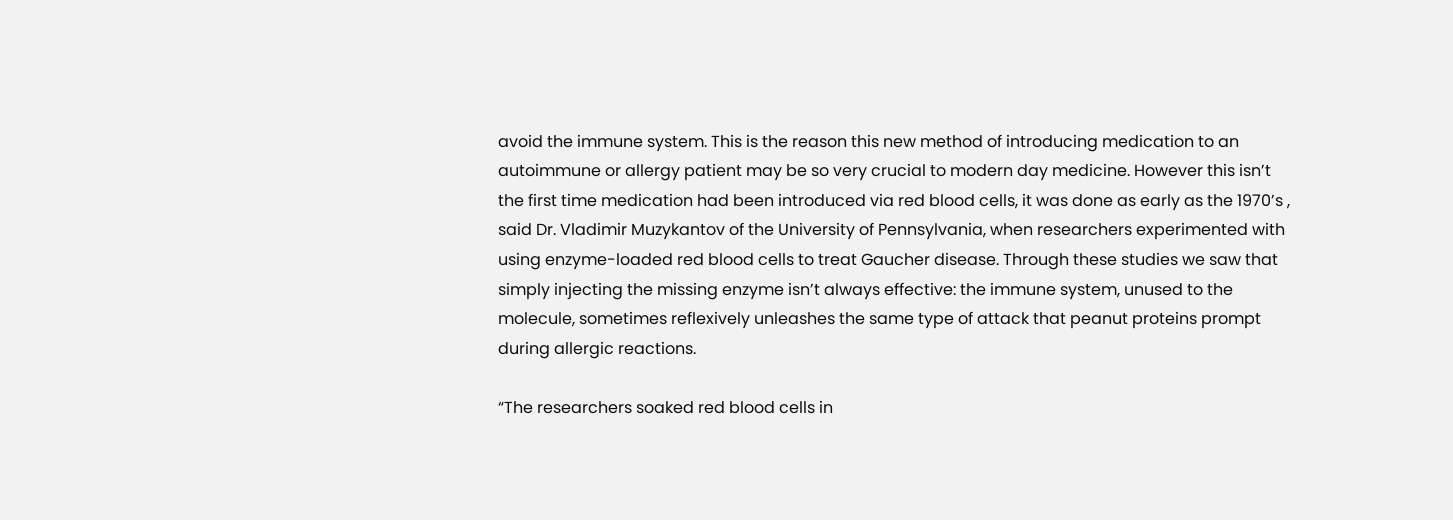avoid the immune system. This is the reason this new method of introducing medication to an autoimmune or allergy patient may be so very crucial to modern day medicine. However this isn’t the first time medication had been introduced via red blood cells, it was done as early as the 1970’s , said Dr. Vladimir Muzykantov of the University of Pennsylvania, when researchers experimented with using enzyme-loaded red blood cells to treat Gaucher disease. Through these studies we saw that simply injecting the missing enzyme isn’t always effective: the immune system, unused to the molecule, sometimes reflexively unleashes the same type of attack that peanut proteins prompt during allergic reactions.

“The researchers soaked red blood cells in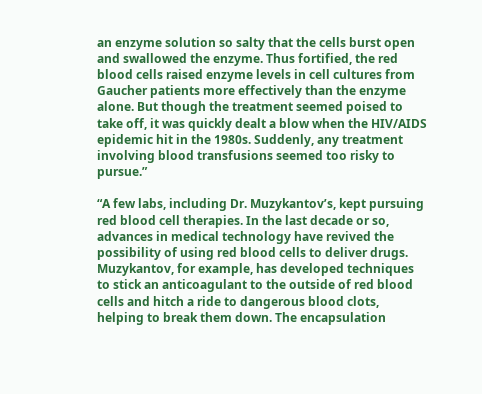an enzyme solution so salty that the cells burst open and swallowed the enzyme. Thus fortified, the red blood cells raised enzyme levels in cell cultures from Gaucher patients more effectively than the enzyme alone. But though the treatment seemed poised to take off, it was quickly dealt a blow when the HIV/AIDS epidemic hit in the 1980s. Suddenly, any treatment involving blood transfusions seemed too risky to pursue.”

“A few labs, including Dr. Muzykantov’s, kept pursuing red blood cell therapies. In the last decade or so, advances in medical technology have revived the possibility of using red blood cells to deliver drugs. Muzykantov, for example, has developed techniques to stick an anticoagulant to the outside of red blood cells and hitch a ride to dangerous blood clots, helping to break them down. The encapsulation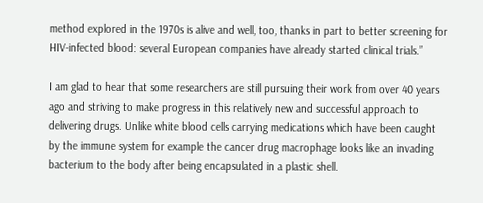method explored in the 1970s is alive and well, too, thanks in part to better screening for HIV-infected blood: several European companies have already started clinical trials.”

I am glad to hear that some researchers are still pursuing their work from over 40 years ago and striving to make progress in this relatively new and successful approach to delivering drugs. Unlike white blood cells carrying medications which have been caught by the immune system for example the cancer drug macrophage looks like an invading bacterium to the body after being encapsulated in a plastic shell.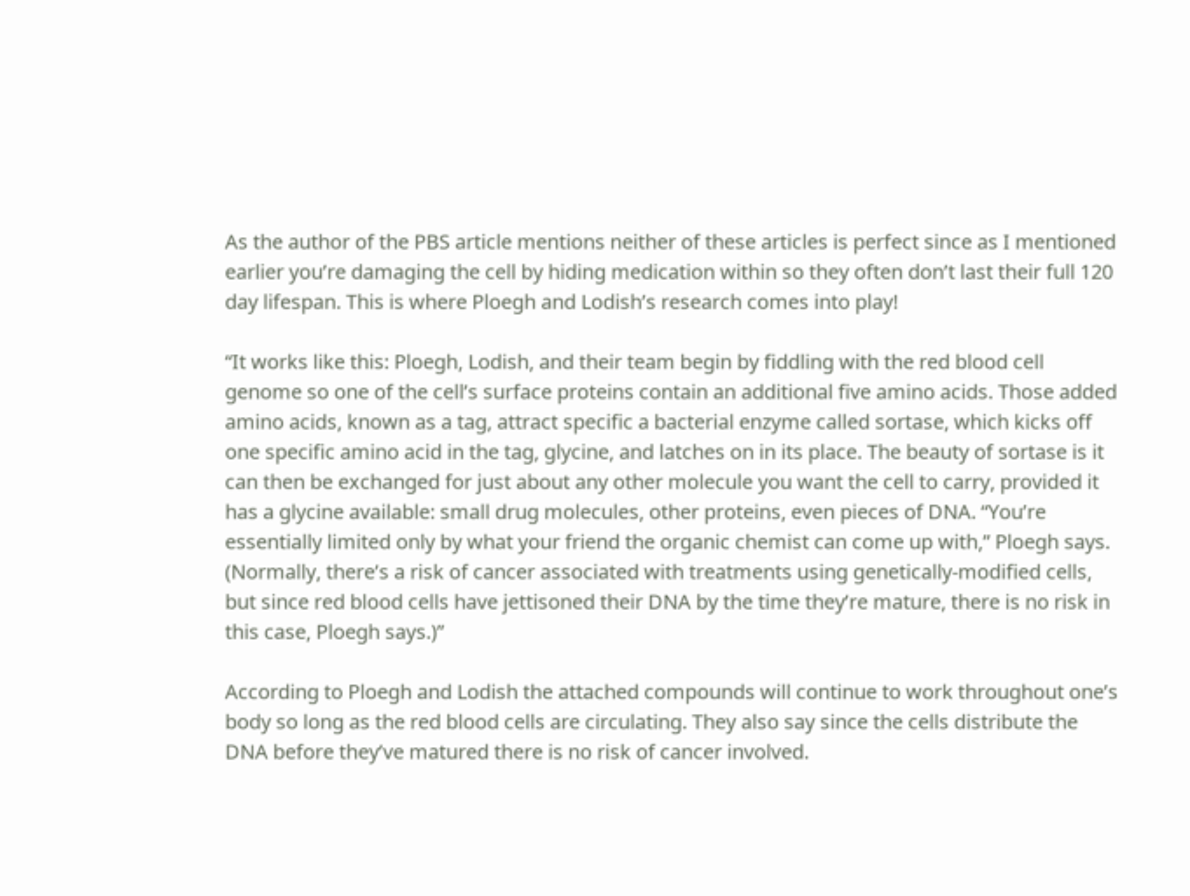As the author of the PBS article mentions neither of these articles is perfect since as I mentioned earlier you’re damaging the cell by hiding medication within so they often don’t last their full 120 day lifespan. This is where Ploegh and Lodish’s research comes into play!

“It works like this: Ploegh, Lodish, and their team begin by fiddling with the red blood cell genome so one of the cell’s surface proteins contain an additional five amino acids. Those added amino acids, known as a tag, attract specific a bacterial enzyme called sortase, which kicks off one specific amino acid in the tag, glycine, and latches on in its place. The beauty of sortase is it can then be exchanged for just about any other molecule you want the cell to carry, provided it has a glycine available: small drug molecules, other proteins, even pieces of DNA. “You’re essentially limited only by what your friend the organic chemist can come up with,” Ploegh says. (Normally, there’s a risk of cancer associated with treatments using genetically-modified cells, but since red blood cells have jettisoned their DNA by the time they’re mature, there is no risk in this case, Ploegh says.)”

According to Ploegh and Lodish the attached compounds will continue to work throughout one’s body so long as the red blood cells are circulating. They also say since the cells distribute the DNA before they’ve matured there is no risk of cancer involved.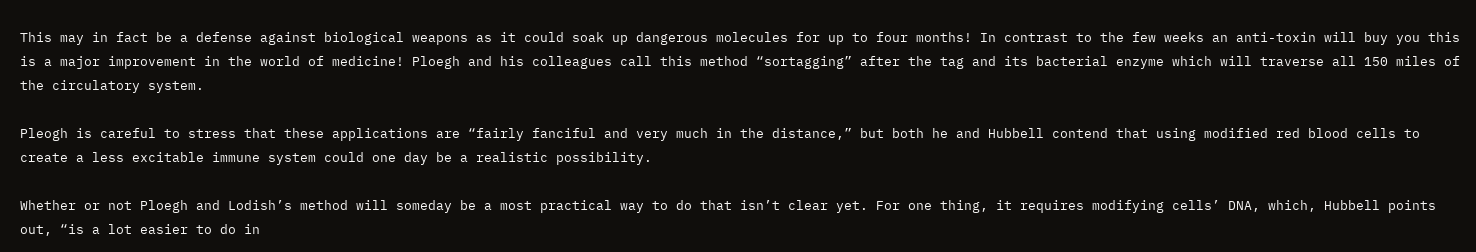This may in fact be a defense against biological weapons as it could soak up dangerous molecules for up to four months! In contrast to the few weeks an anti-toxin will buy you this is a major improvement in the world of medicine! Ploegh and his colleagues call this method “sortagging” after the tag and its bacterial enzyme which will traverse all 150 miles of the circulatory system.

Pleogh is careful to stress that these applications are “fairly fanciful and very much in the distance,” but both he and Hubbell contend that using modified red blood cells to create a less excitable immune system could one day be a realistic possibility.

Whether or not Ploegh and Lodish’s method will someday be a most practical way to do that isn’t clear yet. For one thing, it requires modifying cells’ DNA, which, Hubbell points out, “is a lot easier to do in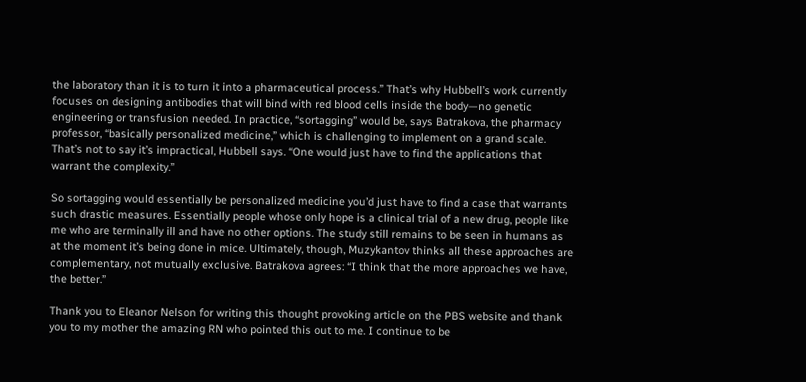the laboratory than it is to turn it into a pharmaceutical process.” That’s why Hubbell’s work currently focuses on designing antibodies that will bind with red blood cells inside the body—no genetic engineering or transfusion needed. In practice, “sortagging” would be, says Batrakova, the pharmacy professor, “basically personalized medicine,” which is challenging to implement on a grand scale. That’s not to say it’s impractical, Hubbell says. “One would just have to find the applications that warrant the complexity.”

So sortagging would essentially be personalized medicine you’d just have to find a case that warrants such drastic measures. Essentially people whose only hope is a clinical trial of a new drug, people like me who are terminally ill and have no other options. The study still remains to be seen in humans as at the moment it’s being done in mice. Ultimately, though, Muzykantov thinks all these approaches are complementary, not mutually exclusive. Batrakova agrees: “I think that the more approaches we have, the better.”

Thank you to Eleanor Nelson for writing this thought provoking article on the PBS website and thank you to my mother the amazing RN who pointed this out to me. I continue to be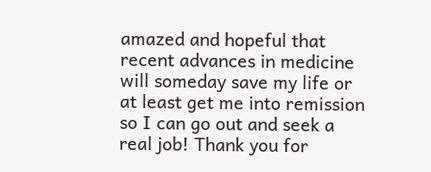amazed and hopeful that recent advances in medicine will someday save my life or at least get me into remission so I can go out and seek a real job! Thank you for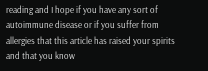reading and I hope if you have any sort of autoimmune disease or if you suffer from allergies that this article has raised your spirits and that you know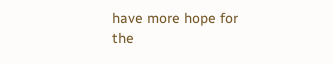have more hope for the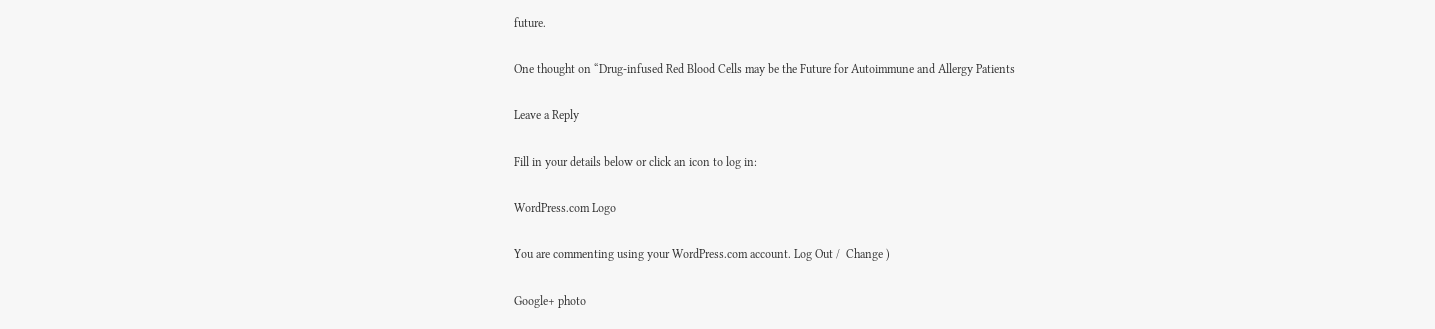future.

One thought on “Drug-infused Red Blood Cells may be the Future for Autoimmune and Allergy Patients

Leave a Reply

Fill in your details below or click an icon to log in:

WordPress.com Logo

You are commenting using your WordPress.com account. Log Out /  Change )

Google+ photo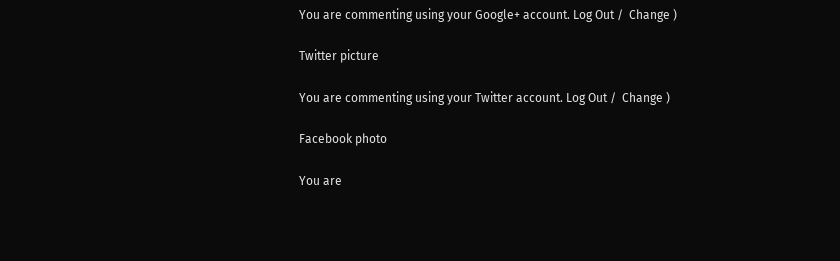You are commenting using your Google+ account. Log Out /  Change )

Twitter picture

You are commenting using your Twitter account. Log Out /  Change )

Facebook photo

You are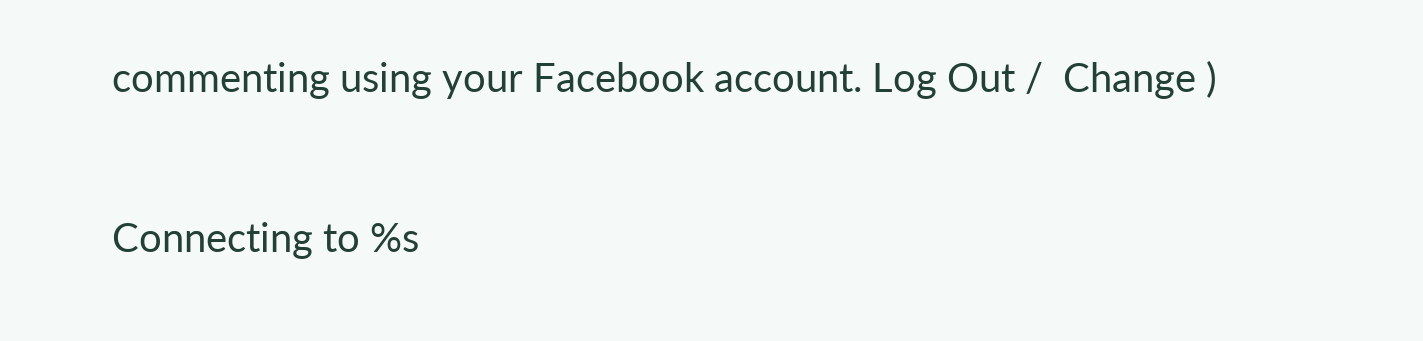commenting using your Facebook account. Log Out /  Change )

Connecting to %s